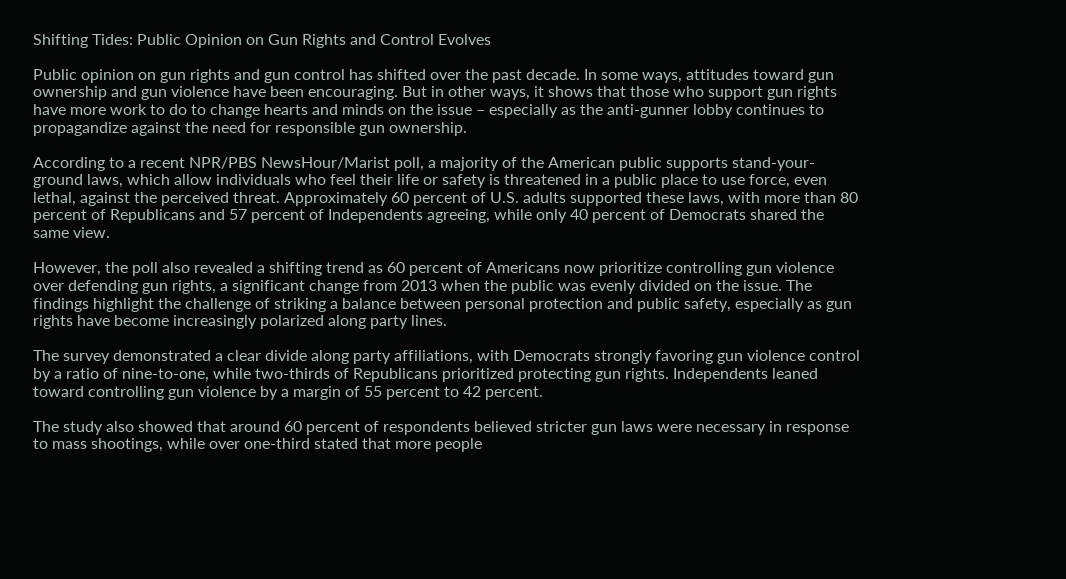Shifting Tides: Public Opinion on Gun Rights and Control Evolves

Public opinion on gun rights and gun control has shifted over the past decade. In some ways, attitudes toward gun ownership and gun violence have been encouraging. But in other ways, it shows that those who support gun rights have more work to do to change hearts and minds on the issue – especially as the anti-gunner lobby continues to propagandize against the need for responsible gun ownership.

According to a recent NPR/PBS NewsHour/Marist poll, a majority of the American public supports stand-your-ground laws, which allow individuals who feel their life or safety is threatened in a public place to use force, even lethal, against the perceived threat. Approximately 60 percent of U.S. adults supported these laws, with more than 80 percent of Republicans and 57 percent of Independents agreeing, while only 40 percent of Democrats shared the same view.

However, the poll also revealed a shifting trend as 60 percent of Americans now prioritize controlling gun violence over defending gun rights, a significant change from 2013 when the public was evenly divided on the issue. The findings highlight the challenge of striking a balance between personal protection and public safety, especially as gun rights have become increasingly polarized along party lines.

The survey demonstrated a clear divide along party affiliations, with Democrats strongly favoring gun violence control by a ratio of nine-to-one, while two-thirds of Republicans prioritized protecting gun rights. Independents leaned toward controlling gun violence by a margin of 55 percent to 42 percent.

The study also showed that around 60 percent of respondents believed stricter gun laws were necessary in response to mass shootings, while over one-third stated that more people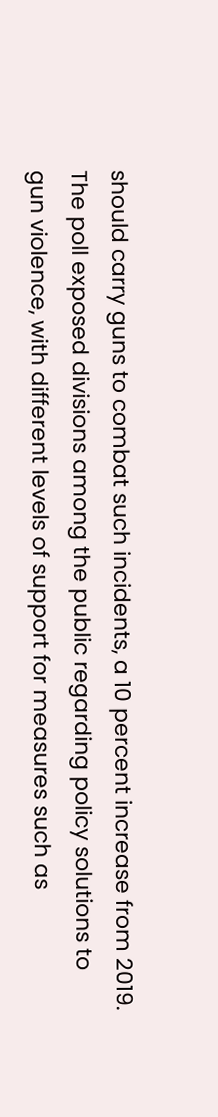should carry guns to combat such incidents, a 10 percent increase from 2019. The poll exposed divisions among the public regarding policy solutions to gun violence, with different levels of support for measures such as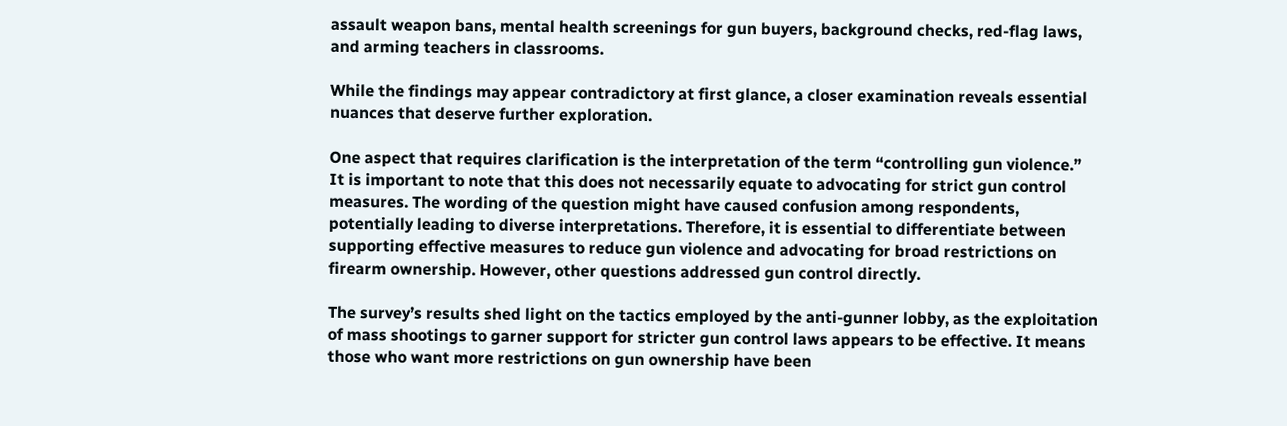assault weapon bans, mental health screenings for gun buyers, background checks, red-flag laws, and arming teachers in classrooms.

While the findings may appear contradictory at first glance, a closer examination reveals essential nuances that deserve further exploration.

One aspect that requires clarification is the interpretation of the term “controlling gun violence.” It is important to note that this does not necessarily equate to advocating for strict gun control measures. The wording of the question might have caused confusion among respondents, potentially leading to diverse interpretations. Therefore, it is essential to differentiate between supporting effective measures to reduce gun violence and advocating for broad restrictions on firearm ownership. However, other questions addressed gun control directly.

The survey’s results shed light on the tactics employed by the anti-gunner lobby, as the exploitation of mass shootings to garner support for stricter gun control laws appears to be effective. It means those who want more restrictions on gun ownership have been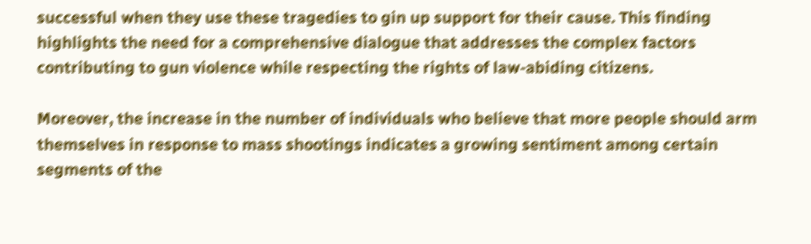successful when they use these tragedies to gin up support for their cause. This finding highlights the need for a comprehensive dialogue that addresses the complex factors contributing to gun violence while respecting the rights of law-abiding citizens.

Moreover, the increase in the number of individuals who believe that more people should arm themselves in response to mass shootings indicates a growing sentiment among certain segments of the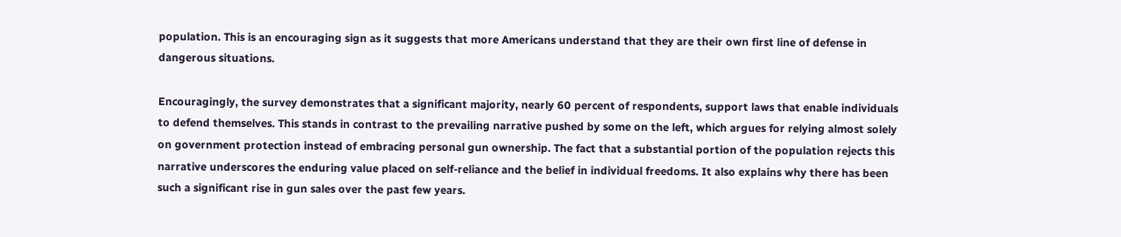population. This is an encouraging sign as it suggests that more Americans understand that they are their own first line of defense in dangerous situations.

Encouragingly, the survey demonstrates that a significant majority, nearly 60 percent of respondents, support laws that enable individuals to defend themselves. This stands in contrast to the prevailing narrative pushed by some on the left, which argues for relying almost solely on government protection instead of embracing personal gun ownership. The fact that a substantial portion of the population rejects this narrative underscores the enduring value placed on self-reliance and the belief in individual freedoms. It also explains why there has been such a significant rise in gun sales over the past few years.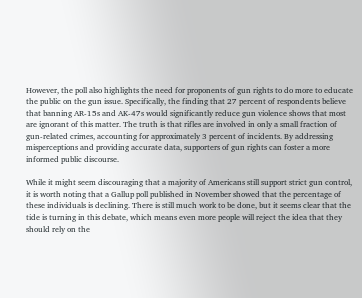However, the poll also highlights the need for proponents of gun rights to do more to educate the public on the gun issue. Specifically, the finding that 27 percent of respondents believe that banning AR-15s and AK-47s would significantly reduce gun violence shows that most are ignorant of this matter. The truth is that rifles are involved in only a small fraction of gun-related crimes, accounting for approximately 3 percent of incidents. By addressing misperceptions and providing accurate data, supporters of gun rights can foster a more informed public discourse.

While it might seem discouraging that a majority of Americans still support strict gun control, it is worth noting that a Gallup poll published in November showed that the percentage of these individuals is declining. There is still much work to be done, but it seems clear that the tide is turning in this debate, which means even more people will reject the idea that they should rely on the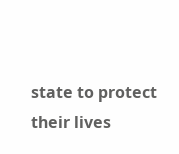state to protect their lives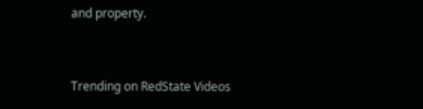and property.


Trending on RedState Videos